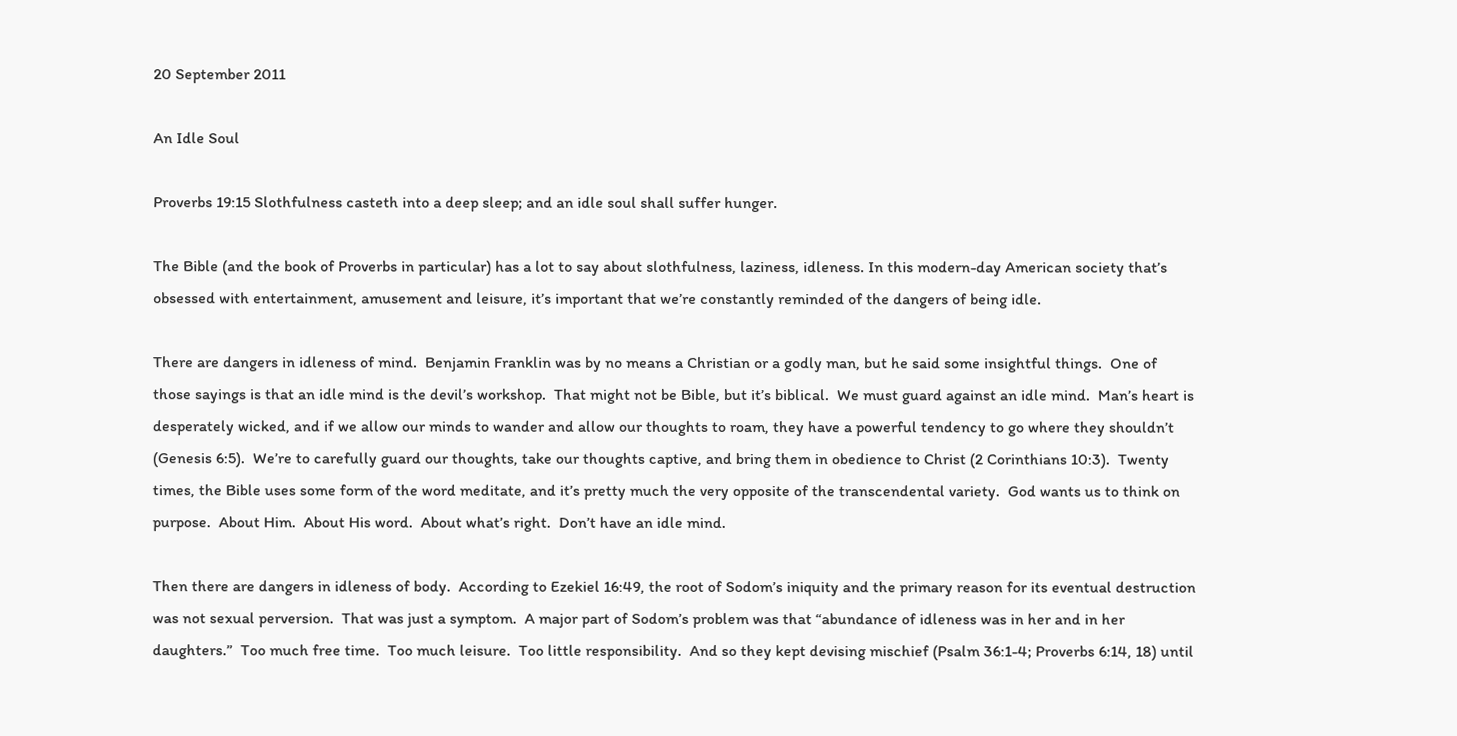20 September 2011

An Idle Soul

Proverbs 19:15 Slothfulness casteth into a deep sleep; and an idle soul shall suffer hunger.

The Bible (and the book of Proverbs in particular) has a lot to say about slothfulness, laziness, idleness. In this modern-day American society that’s obsessed with entertainment, amusement and leisure, it’s important that we’re constantly reminded of the dangers of being idle.

There are dangers in idleness of mind.  Benjamin Franklin was by no means a Christian or a godly man, but he said some insightful things.  One of those sayings is that an idle mind is the devil’s workshop.  That might not be Bible, but it’s biblical.  We must guard against an idle mind.  Man’s heart is desperately wicked, and if we allow our minds to wander and allow our thoughts to roam, they have a powerful tendency to go where they shouldn’t (Genesis 6:5).  We’re to carefully guard our thoughts, take our thoughts captive, and bring them in obedience to Christ (2 Corinthians 10:3).  Twenty times, the Bible uses some form of the word meditate, and it’s pretty much the very opposite of the transcendental variety.  God wants us to think on purpose.  About Him.  About His word.  About what’s right.  Don’t have an idle mind.

Then there are dangers in idleness of body.  According to Ezekiel 16:49, the root of Sodom’s iniquity and the primary reason for its eventual destruction was not sexual perversion.  That was just a symptom.  A major part of Sodom’s problem was that “abundance of idleness was in her and in her daughters.”  Too much free time.  Too much leisure.  Too little responsibility.  And so they kept devising mischief (Psalm 36:1-4; Proverbs 6:14, 18) until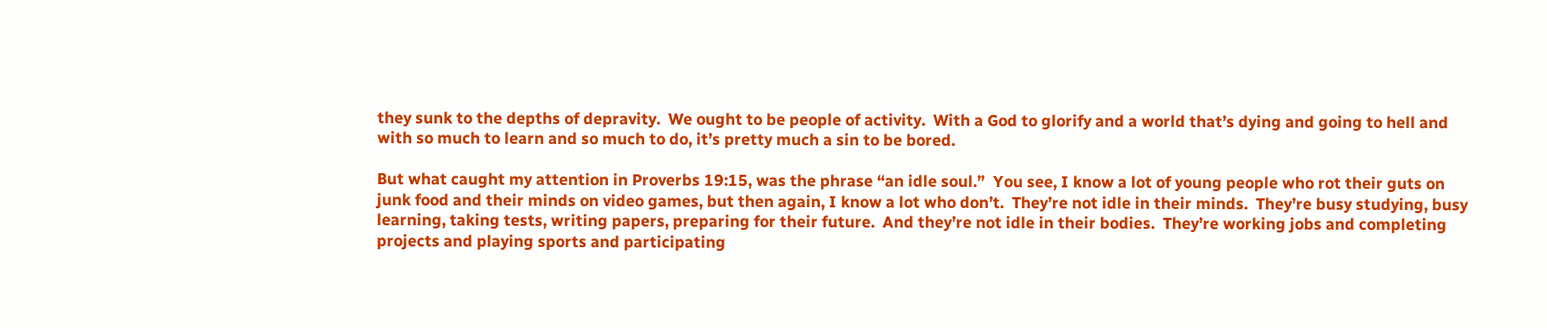they sunk to the depths of depravity.  We ought to be people of activity.  With a God to glorify and a world that’s dying and going to hell and with so much to learn and so much to do, it’s pretty much a sin to be bored.

But what caught my attention in Proverbs 19:15, was the phrase “an idle soul.”  You see, I know a lot of young people who rot their guts on junk food and their minds on video games, but then again, I know a lot who don’t.  They’re not idle in their minds.  They’re busy studying, busy learning, taking tests, writing papers, preparing for their future.  And they’re not idle in their bodies.  They’re working jobs and completing projects and playing sports and participating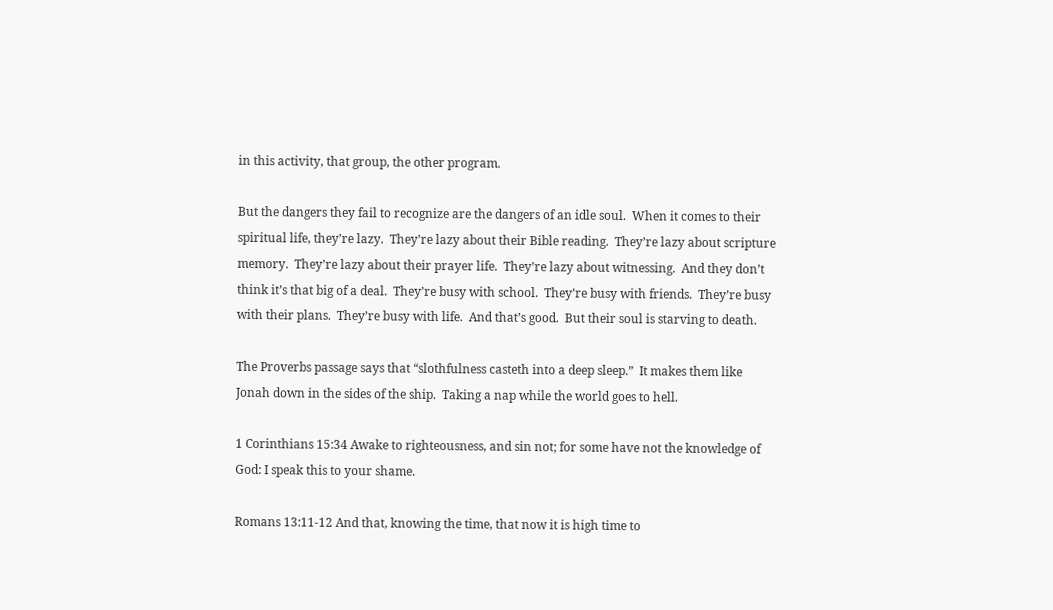in this activity, that group, the other program.

But the dangers they fail to recognize are the dangers of an idle soul.  When it comes to their spiritual life, they’re lazy.  They’re lazy about their Bible reading.  They’re lazy about scripture memory.  They’re lazy about their prayer life.  They’re lazy about witnessing.  And they don’t think it’s that big of a deal.  They’re busy with school.  They’re busy with friends.  They’re busy with their plans.  They’re busy with life.  And that’s good.  But their soul is starving to death.

The Proverbs passage says that “slothfulness casteth into a deep sleep.”  It makes them like Jonah down in the sides of the ship.  Taking a nap while the world goes to hell.

1 Corinthians 15:34 Awake to righteousness, and sin not; for some have not the knowledge of God: I speak this to your shame.

Romans 13:11-12 And that, knowing the time, that now it is high time to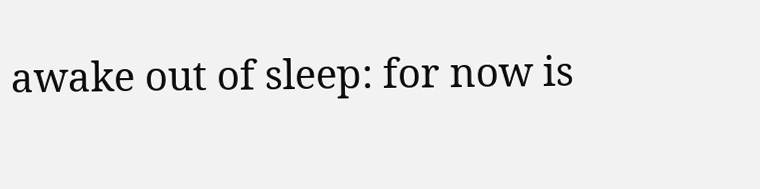awake out of sleep: for now is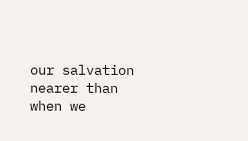our salvation nearer than when we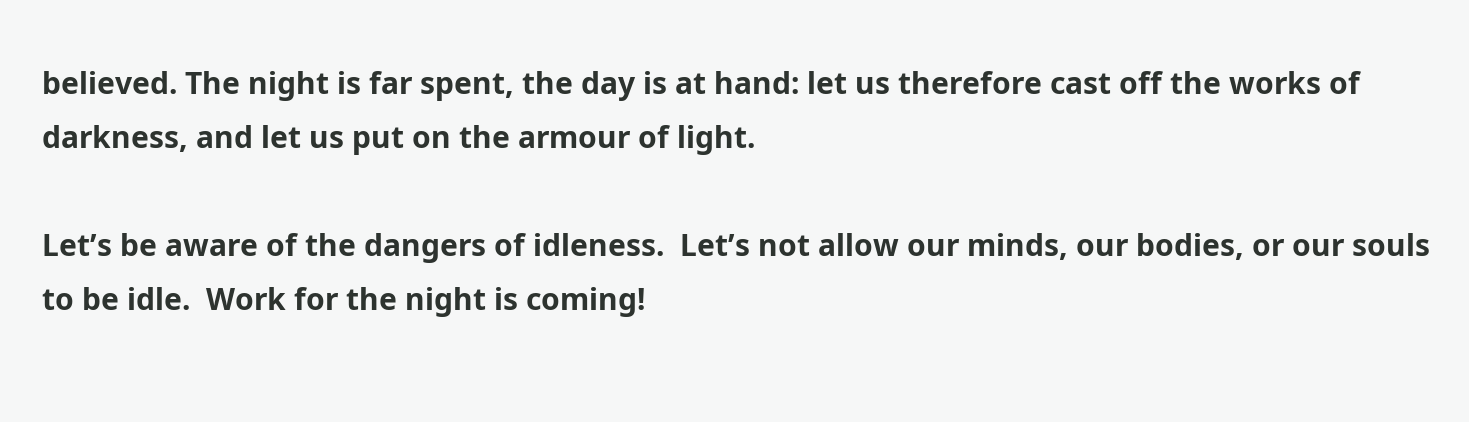believed. The night is far spent, the day is at hand: let us therefore cast off the works of darkness, and let us put on the armour of light.

Let’s be aware of the dangers of idleness.  Let’s not allow our minds, our bodies, or our souls to be idle.  Work for the night is coming!